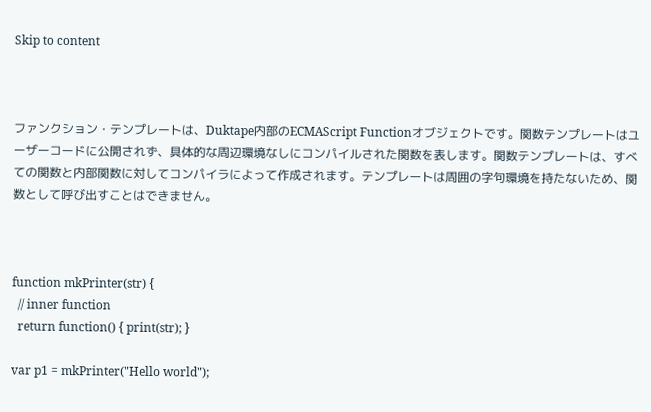Skip to content



ファンクション・テンプレートは、Duktape内部のECMAScript Functionオブジェクトです。関数テンプレートはユーザーコードに公開されず、具体的な周辺環境なしにコンパイルされた関数を表します。関数テンプレートは、すべての関数と内部関数に対してコンパイラによって作成されます。テンプレートは周囲の字句環境を持たないため、関数として呼び出すことはできません。



function mkPrinter(str) {
  // inner function
  return function() { print(str); }

var p1 = mkPrinter("Hello world");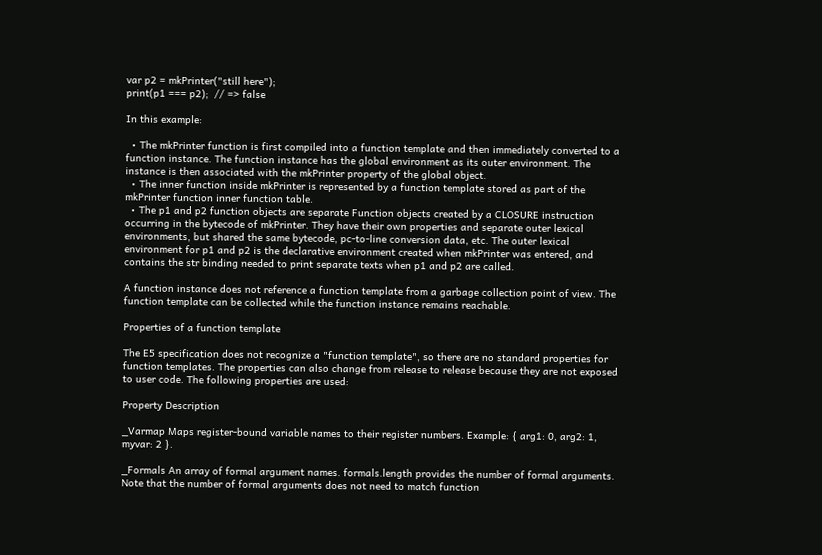var p2 = mkPrinter("still here");
print(p1 === p2);  // => false

In this example:

  • The mkPrinter function is first compiled into a function template and then immediately converted to a function instance. The function instance has the global environment as its outer environment. The instance is then associated with the mkPrinter property of the global object.
  • The inner function inside mkPrinter is represented by a function template stored as part of the mkPrinter function inner function table.
  • The p1 and p2 function objects are separate Function objects created by a CLOSURE instruction occurring in the bytecode of mkPrinter. They have their own properties and separate outer lexical environments, but shared the same bytecode, pc-to-line conversion data, etc. The outer lexical environment for p1 and p2 is the declarative environment created when mkPrinter was entered, and contains the str binding needed to print separate texts when p1 and p2 are called.

A function instance does not reference a function template from a garbage collection point of view. The function template can be collected while the function instance remains reachable.

Properties of a function template

The E5 specification does not recognize a "function template", so there are no standard properties for function templates. The properties can also change from release to release because they are not exposed to user code. The following properties are used:

Property Description

_Varmap Maps register-bound variable names to their register numbers. Example: { arg1: 0, arg2: 1, myvar: 2 }.

_Formals An array of formal argument names. formals.length provides the number of formal arguments. Note that the number of formal arguments does not need to match function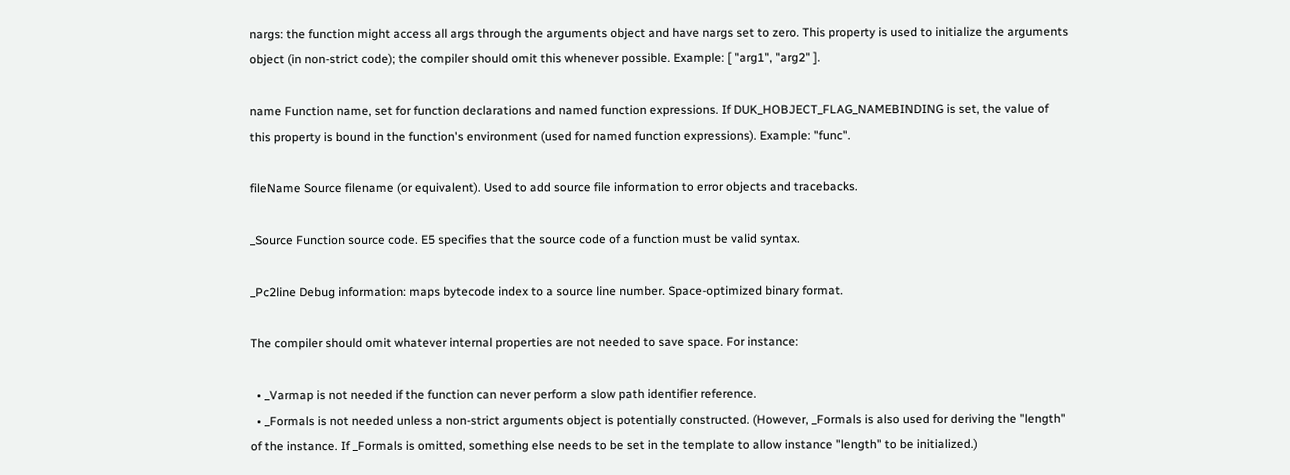nargs: the function might access all args through the arguments object and have nargs set to zero. This property is used to initialize the arguments object (in non-strict code); the compiler should omit this whenever possible. Example: [ "arg1", "arg2" ].

name Function name, set for function declarations and named function expressions. If DUK_HOBJECT_FLAG_NAMEBINDING is set, the value of this property is bound in the function's environment (used for named function expressions). Example: "func".

fileName Source filename (or equivalent). Used to add source file information to error objects and tracebacks.

_Source Function source code. E5 specifies that the source code of a function must be valid syntax.

_Pc2line Debug information: maps bytecode index to a source line number. Space-optimized binary format.

The compiler should omit whatever internal properties are not needed to save space. For instance:

  • _Varmap is not needed if the function can never perform a slow path identifier reference.
  • _Formals is not needed unless a non-strict arguments object is potentially constructed. (However, _Formals is also used for deriving the "length" of the instance. If _Formals is omitted, something else needs to be set in the template to allow instance "length" to be initialized.)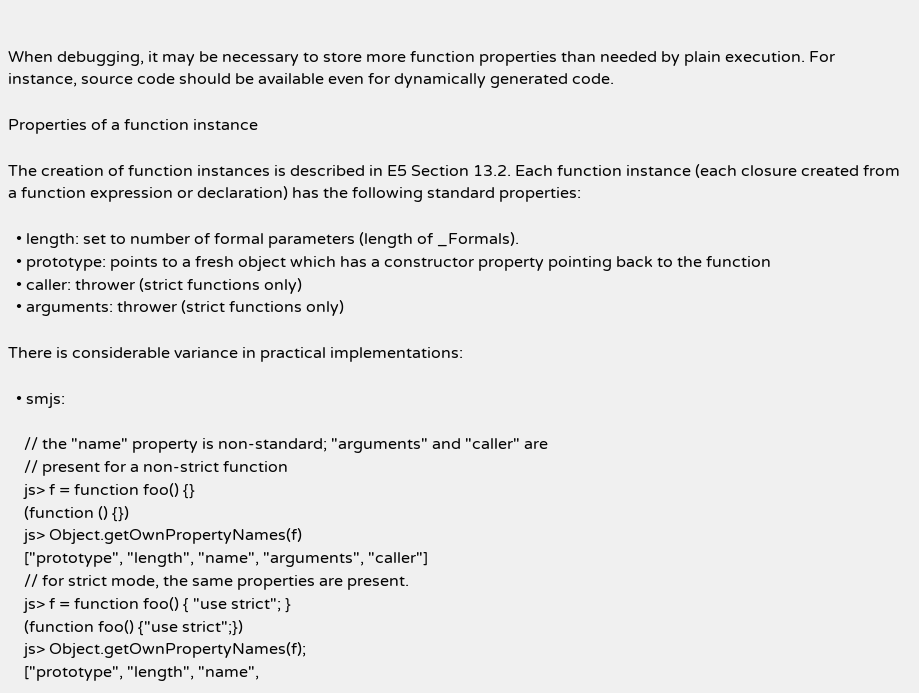When debugging, it may be necessary to store more function properties than needed by plain execution. For instance, source code should be available even for dynamically generated code.

Properties of a function instance

The creation of function instances is described in E5 Section 13.2. Each function instance (each closure created from a function expression or declaration) has the following standard properties:

  • length: set to number of formal parameters (length of _Formals).
  • prototype: points to a fresh object which has a constructor property pointing back to the function
  • caller: thrower (strict functions only)
  • arguments: thrower (strict functions only)

There is considerable variance in practical implementations:

  • smjs:

    // the "name" property is non-standard; "arguments" and "caller" are
    // present for a non-strict function
    js> f = function foo() {}
    (function () {})
    js> Object.getOwnPropertyNames(f)
    ["prototype", "length", "name", "arguments", "caller"]
    // for strict mode, the same properties are present.
    js> f = function foo() { "use strict"; }
    (function foo() {"use strict";})
    js> Object.getOwnPropertyNames(f);
    ["prototype", "length", "name",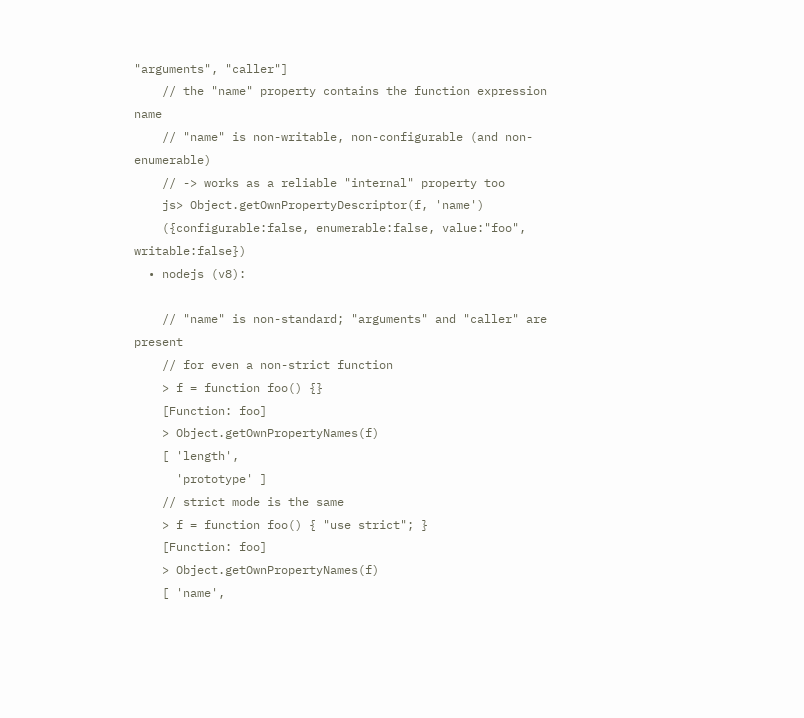"arguments", "caller"]
    // the "name" property contains the function expression name
    // "name" is non-writable, non-configurable (and non-enumerable)
    // -> works as a reliable "internal" property too
    js> Object.getOwnPropertyDescriptor(f, 'name')
    ({configurable:false, enumerable:false, value:"foo", writable:false})
  • nodejs (v8):

    // "name" is non-standard; "arguments" and "caller" are present
    // for even a non-strict function
    > f = function foo() {}
    [Function: foo]
    > Object.getOwnPropertyNames(f)
    [ 'length',
      'prototype' ]
    // strict mode is the same
    > f = function foo() { "use strict"; }
    [Function: foo]
    > Object.getOwnPropertyNames(f)
    [ 'name',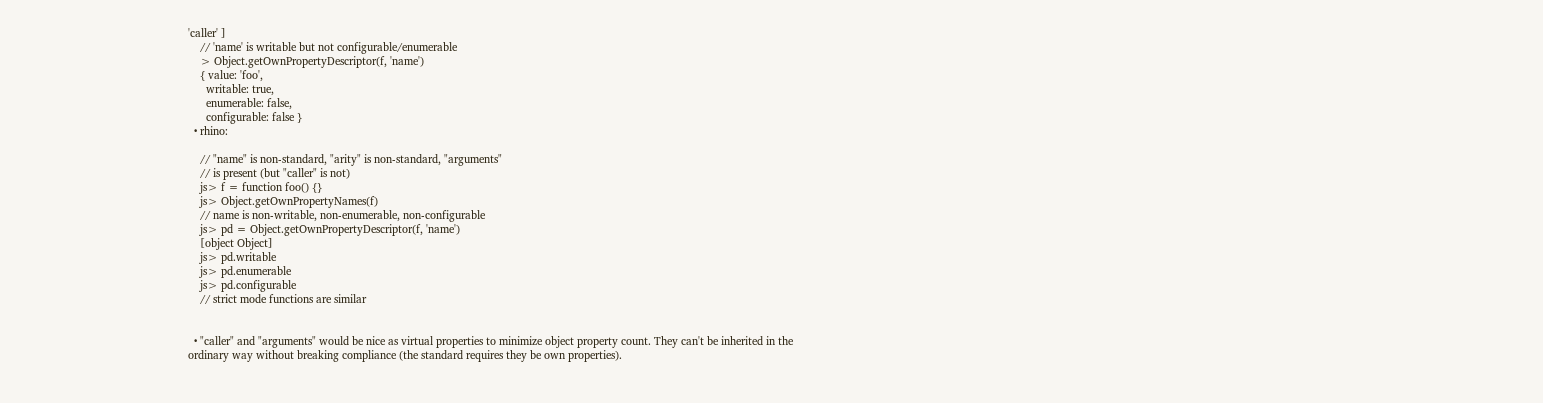'caller' ]
    // 'name' is writable but not configurable/enumerable
    > Object.getOwnPropertyDescriptor(f, 'name')
    { value: 'foo',
      writable: true,
      enumerable: false,
      configurable: false }
  • rhino:

    // "name" is non-standard, "arity" is non-standard, "arguments"
    // is present (but "caller" is not)
    js> f = function foo() {}
    js> Object.getOwnPropertyNames(f)
    // name is non-writable, non-enumerable, non-configurable
    js> pd = Object.getOwnPropertyDescriptor(f, 'name')
    [object Object]
    js> pd.writable
    js> pd.enumerable
    js> pd.configurable
    // strict mode functions are similar


  • "caller" and "arguments" would be nice as virtual properties to minimize object property count. They can't be inherited in the ordinary way without breaking compliance (the standard requires they be own properties).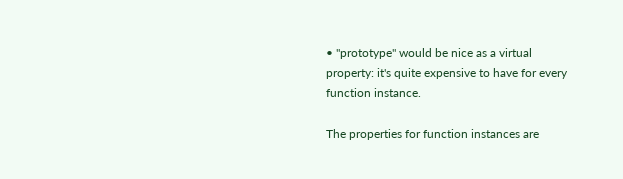• "prototype" would be nice as a virtual property: it's quite expensive to have for every function instance.

The properties for function instances are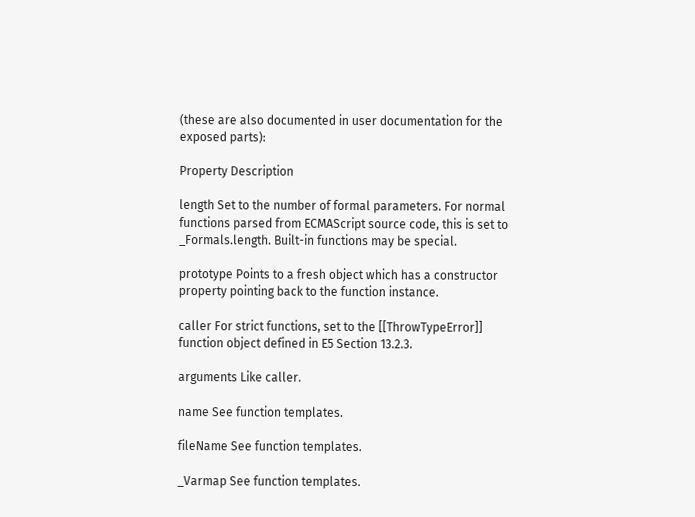(these are also documented in user documentation for the exposed parts):

Property Description

length Set to the number of formal parameters. For normal functions parsed from ECMAScript source code, this is set to _Formals.length. Built-in functions may be special.

prototype Points to a fresh object which has a constructor property pointing back to the function instance.

caller For strict functions, set to the [[ThrowTypeError]] function object defined in E5 Section 13.2.3.

arguments Like caller.

name See function templates.

fileName See function templates.

_Varmap See function templates.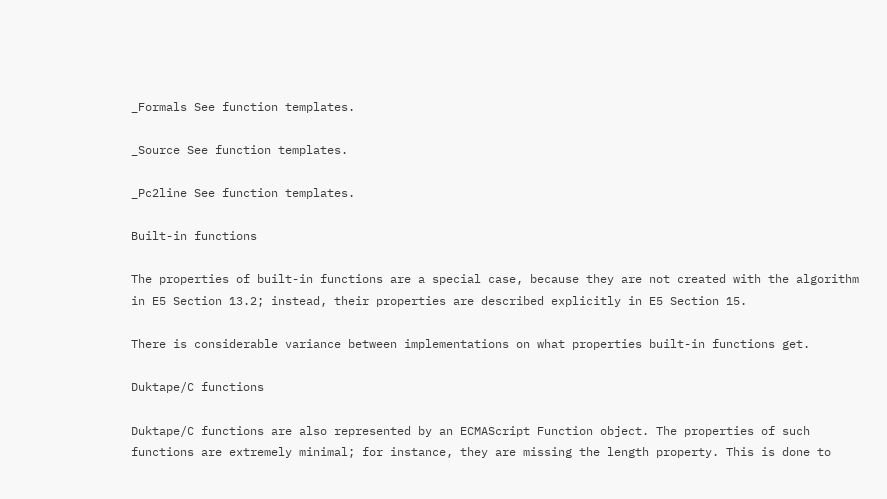_Formals See function templates.

_Source See function templates.

_Pc2line See function templates.

Built-in functions

The properties of built-in functions are a special case, because they are not created with the algorithm in E5 Section 13.2; instead, their properties are described explicitly in E5 Section 15.

There is considerable variance between implementations on what properties built-in functions get.

Duktape/C functions

Duktape/C functions are also represented by an ECMAScript Function object. The properties of such functions are extremely minimal; for instance, they are missing the length property. This is done to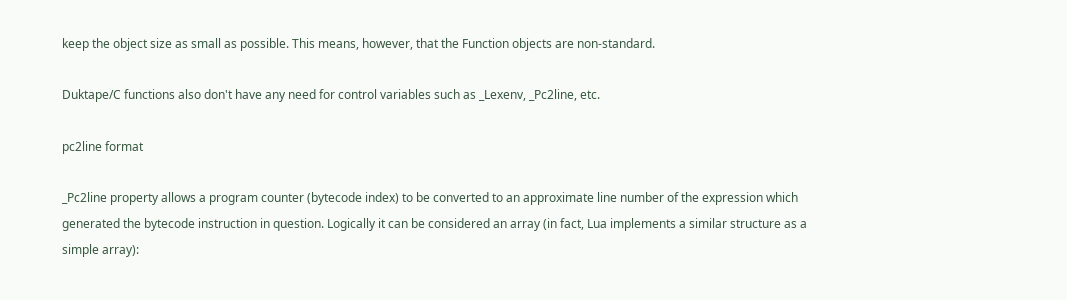keep the object size as small as possible. This means, however, that the Function objects are non-standard.

Duktape/C functions also don't have any need for control variables such as _Lexenv, _Pc2line, etc.

pc2line format

_Pc2line property allows a program counter (bytecode index) to be converted to an approximate line number of the expression which generated the bytecode instruction in question. Logically it can be considered an array (in fact, Lua implements a similar structure as a simple array):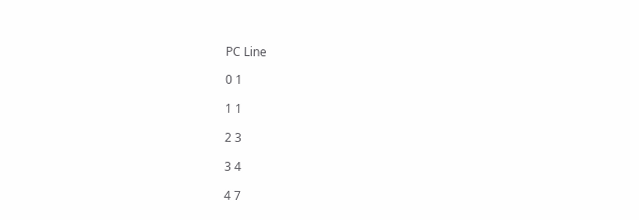PC Line

0 1

1 1

2 3

3 4

4 7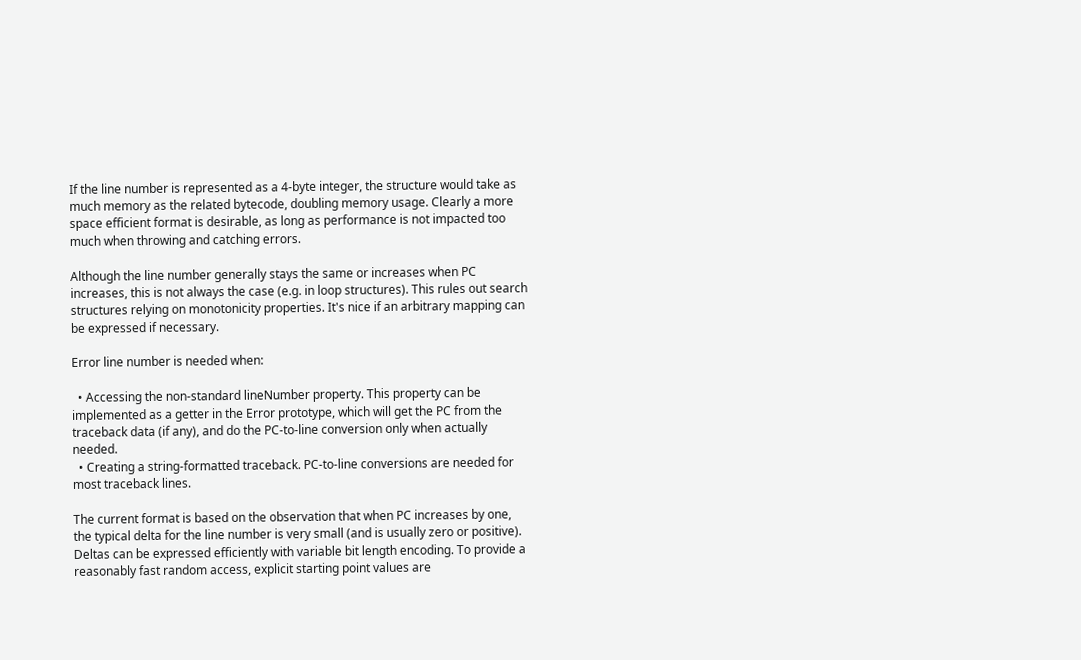If the line number is represented as a 4-byte integer, the structure would take as much memory as the related bytecode, doubling memory usage. Clearly a more space efficient format is desirable, as long as performance is not impacted too much when throwing and catching errors.

Although the line number generally stays the same or increases when PC increases, this is not always the case (e.g. in loop structures). This rules out search structures relying on monotonicity properties. It's nice if an arbitrary mapping can be expressed if necessary.

Error line number is needed when:

  • Accessing the non-standard lineNumber property. This property can be implemented as a getter in the Error prototype, which will get the PC from the traceback data (if any), and do the PC-to-line conversion only when actually needed.
  • Creating a string-formatted traceback. PC-to-line conversions are needed for most traceback lines.

The current format is based on the observation that when PC increases by one, the typical delta for the line number is very small (and is usually zero or positive). Deltas can be expressed efficiently with variable bit length encoding. To provide a reasonably fast random access, explicit starting point values are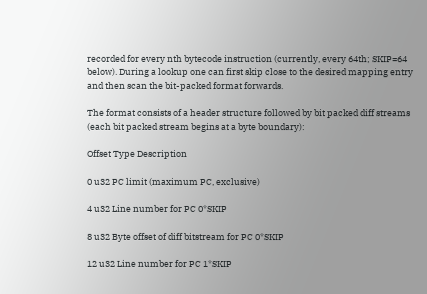recorded for every nth bytecode instruction (currently, every 64th; SKIP=64 below). During a lookup one can first skip close to the desired mapping entry and then scan the bit-packed format forwards.

The format consists of a header structure followed by bit packed diff streams (each bit packed stream begins at a byte boundary):

Offset Type Description

0 u32 PC limit (maximum PC, exclusive)

4 u32 Line number for PC 0*SKIP

8 u32 Byte offset of diff bitstream for PC 0*SKIP

12 u32 Line number for PC 1*SKIP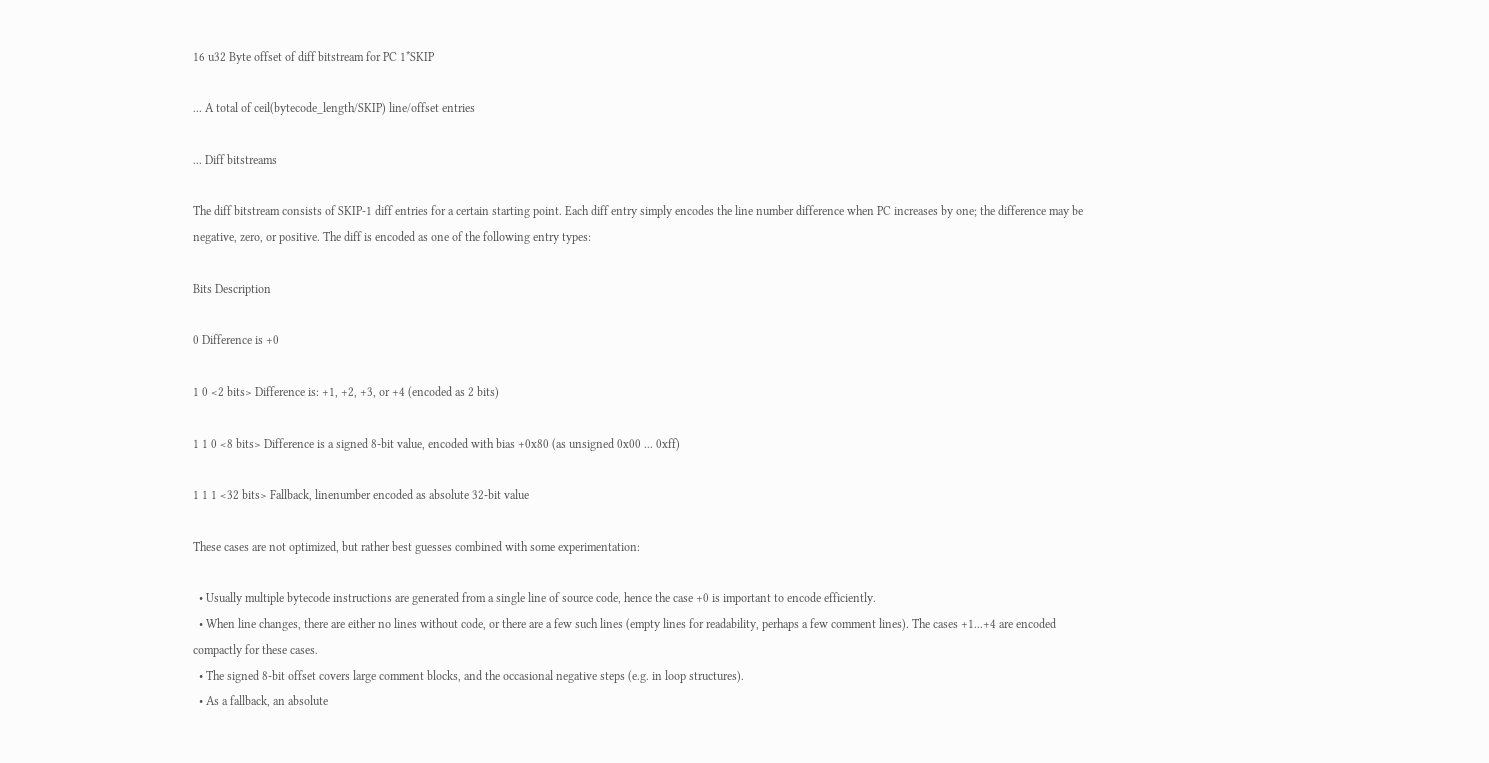16 u32 Byte offset of diff bitstream for PC 1*SKIP

... A total of ceil(bytecode_length/SKIP) line/offset entries

... Diff bitstreams

The diff bitstream consists of SKIP-1 diff entries for a certain starting point. Each diff entry simply encodes the line number difference when PC increases by one; the difference may be negative, zero, or positive. The diff is encoded as one of the following entry types:

Bits Description

0 Difference is +0

1 0 <2 bits> Difference is: +1, +2, +3, or +4 (encoded as 2 bits)

1 1 0 <8 bits> Difference is a signed 8-bit value, encoded with bias +0x80 (as unsigned 0x00 ... 0xff)

1 1 1 <32 bits> Fallback, linenumber encoded as absolute 32-bit value

These cases are not optimized, but rather best guesses combined with some experimentation:

  • Usually multiple bytecode instructions are generated from a single line of source code, hence the case +0 is important to encode efficiently.
  • When line changes, there are either no lines without code, or there are a few such lines (empty lines for readability, perhaps a few comment lines). The cases +1...+4 are encoded compactly for these cases.
  • The signed 8-bit offset covers large comment blocks, and the occasional negative steps (e.g. in loop structures).
  • As a fallback, an absolute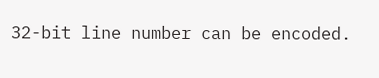32-bit line number can be encoded.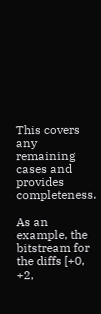This covers any remaining cases and provides completeness.

As an example, the bitstream for the diffs [+0, +2,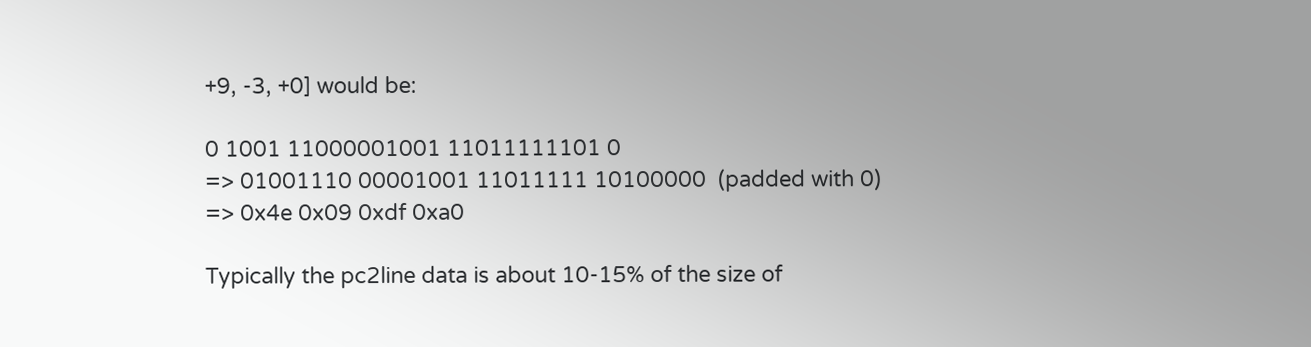+9, -3, +0] would be:

0 1001 11000001001 11011111101 0
=> 01001110 00001001 11011111 10100000  (padded with 0)
=> 0x4e 0x09 0xdf 0xa0

Typically the pc2line data is about 10-15% of the size of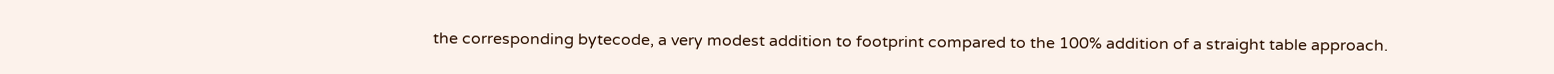the corresponding bytecode, a very modest addition to footprint compared to the 100% addition of a straight table approach.